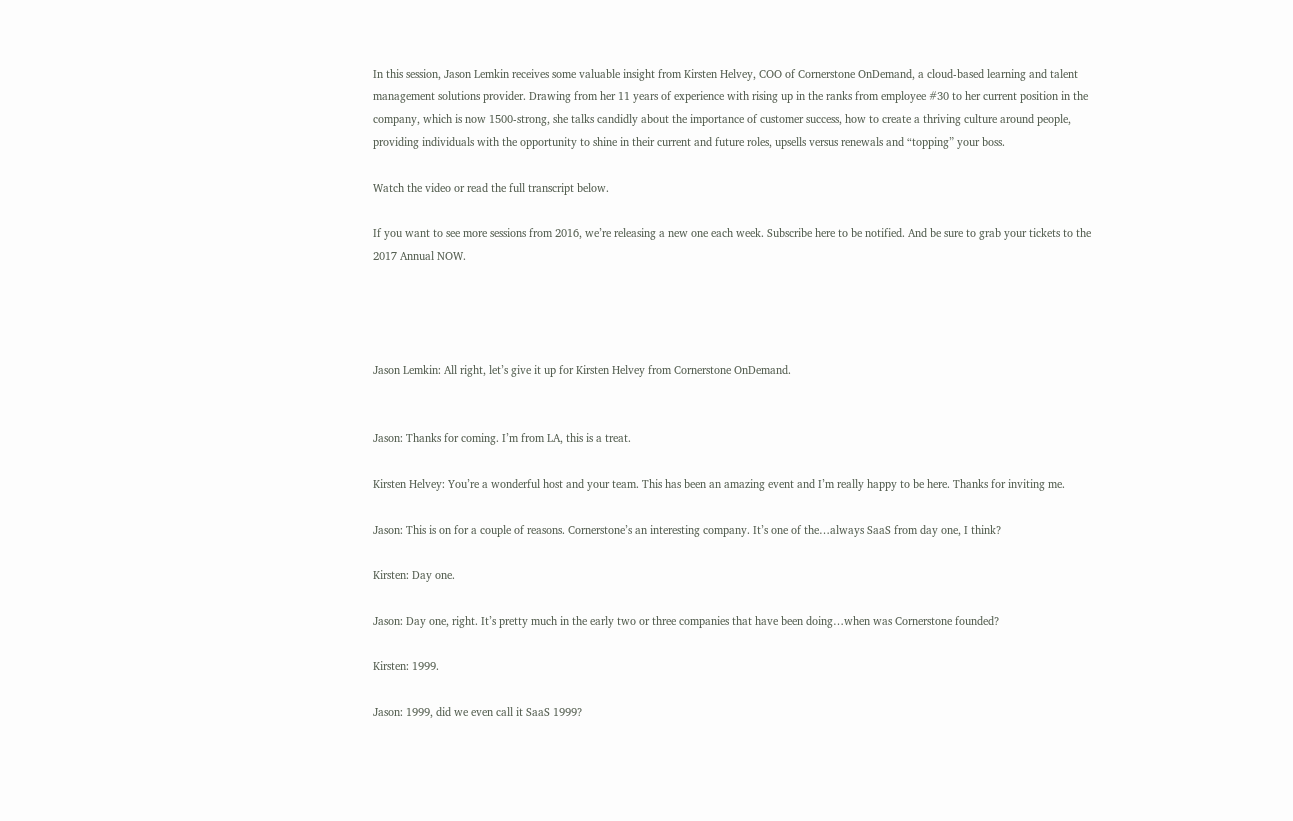In this session, Jason Lemkin receives some valuable insight from Kirsten Helvey, COO of Cornerstone OnDemand, a cloud-based learning and talent management solutions provider. Drawing from her 11 years of experience with rising up in the ranks from employee #30 to her current position in the company, which is now 1500-strong, she talks candidly about the importance of customer success, how to create a thriving culture around people, providing individuals with the opportunity to shine in their current and future roles, upsells versus renewals and “topping” your boss.

Watch the video or read the full transcript below.

If you want to see more sessions from 2016, we’re releasing a new one each week. Subscribe here to be notified. And be sure to grab your tickets to the 2017 Annual NOW.




Jason Lemkin: All right, let’s give it up for Kirsten Helvey from Cornerstone OnDemand.


Jason: Thanks for coming. I’m from LA, this is a treat.

Kirsten Helvey: You’re a wonderful host and your team. This has been an amazing event and I’m really happy to be here. Thanks for inviting me.

Jason: This is on for a couple of reasons. Cornerstone’s an interesting company. It’s one of the…always SaaS from day one, I think?

Kirsten: Day one.

Jason: Day one, right. It’s pretty much in the early two or three companies that have been doing…when was Cornerstone founded?

Kirsten: 1999.

Jason: 1999, did we even call it SaaS 1999?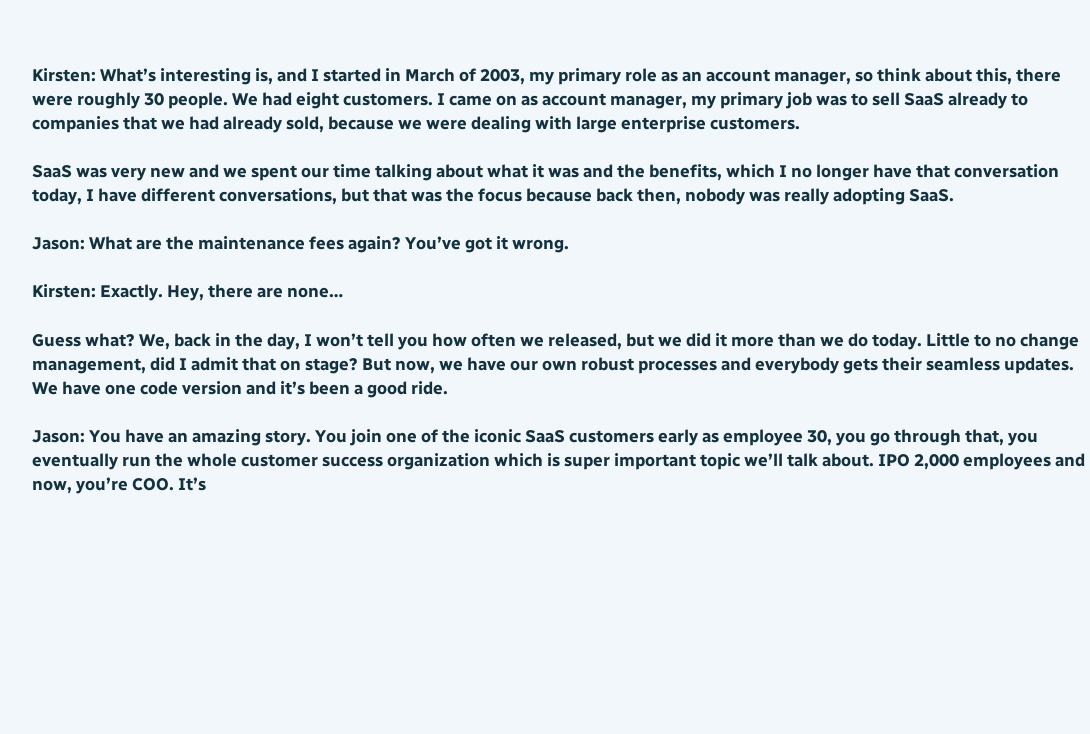Kirsten: What’s interesting is, and I started in March of 2003, my primary role as an account manager, so think about this, there were roughly 30 people. We had eight customers. I came on as account manager, my primary job was to sell SaaS already to companies that we had already sold, because we were dealing with large enterprise customers.

SaaS was very new and we spent our time talking about what it was and the benefits, which I no longer have that conversation today, I have different conversations, but that was the focus because back then, nobody was really adopting SaaS.

Jason: What are the maintenance fees again? You’ve got it wrong.

Kirsten: Exactly. Hey, there are none…

Guess what? We, back in the day, I won’t tell you how often we released, but we did it more than we do today. Little to no change management, did I admit that on stage? But now, we have our own robust processes and everybody gets their seamless updates. We have one code version and it’s been a good ride.

Jason: You have an amazing story. You join one of the iconic SaaS customers early as employee 30, you go through that, you eventually run the whole customer success organization which is super important topic we’ll talk about. IPO 2,000 employees and now, you’re COO. It’s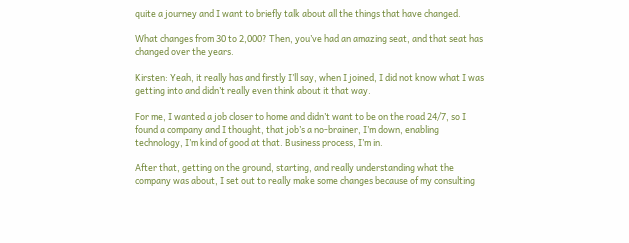quite a journey and I want to briefly talk about all the things that have changed.

What changes from 30 to 2,000? Then, you’ve had an amazing seat, and that seat has changed over the years.

Kirsten: Yeah, it really has and firstly I’ll say, when I joined, I did not know what I was getting into and didn’t really even think about it that way.

For me, I wanted a job closer to home and didn’t want to be on the road 24/7, so I found a company and I thought, that job’s a no-brainer, I’m down, enabling technology, I’m kind of good at that. Business process, I’m in.

After that, getting on the ground, starting, and really understanding what the company was about, I set out to really make some changes because of my consulting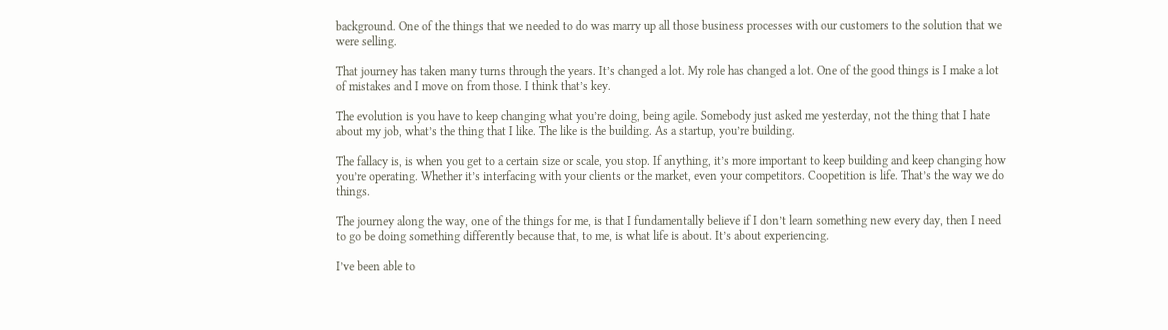background. One of the things that we needed to do was marry up all those business processes with our customers to the solution that we were selling.

That journey has taken many turns through the years. It’s changed a lot. My role has changed a lot. One of the good things is I make a lot of mistakes and I move on from those. I think that’s key.

The evolution is you have to keep changing what you’re doing, being agile. Somebody just asked me yesterday, not the thing that I hate about my job, what’s the thing that I like. The like is the building. As a startup, you’re building.

The fallacy is, is when you get to a certain size or scale, you stop. If anything, it’s more important to keep building and keep changing how you’re operating. Whether it’s interfacing with your clients or the market, even your competitors. Coopetition is life. That’s the way we do things.

The journey along the way, one of the things for me, is that I fundamentally believe if I don’t learn something new every day, then I need to go be doing something differently because that, to me, is what life is about. It’s about experiencing.

I’ve been able to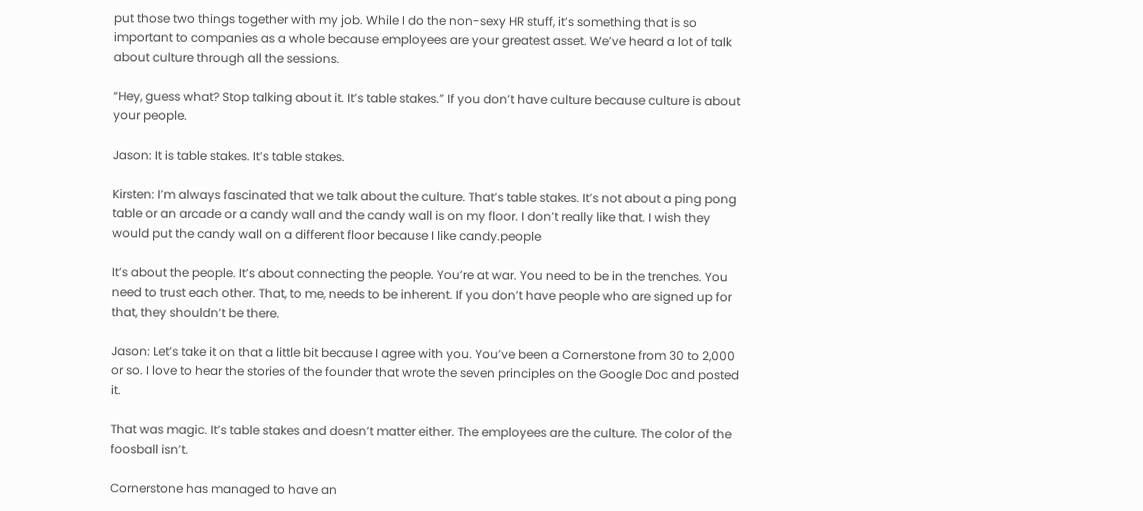put those two things together with my job. While I do the non-sexy HR stuff, it’s something that is so important to companies as a whole because employees are your greatest asset. We’ve heard a lot of talk about culture through all the sessions.

“Hey, guess what? Stop talking about it. It’s table stakes.” If you don’t have culture because culture is about your people.

Jason: It is table stakes. It’s table stakes.

Kirsten: I’m always fascinated that we talk about the culture. That’s table stakes. It’s not about a ping pong table or an arcade or a candy wall and the candy wall is on my floor. I don’t really like that. I wish they would put the candy wall on a different floor because I like candy.people

It’s about the people. It’s about connecting the people. You’re at war. You need to be in the trenches. You need to trust each other. That, to me, needs to be inherent. If you don’t have people who are signed up for that, they shouldn’t be there.

Jason: Let’s take it on that a little bit because I agree with you. You’ve been a Cornerstone from 30 to 2,000 or so. I love to hear the stories of the founder that wrote the seven principles on the Google Doc and posted it.

That was magic. It’s table stakes and doesn’t matter either. The employees are the culture. The color of the foosball isn’t.

Cornerstone has managed to have an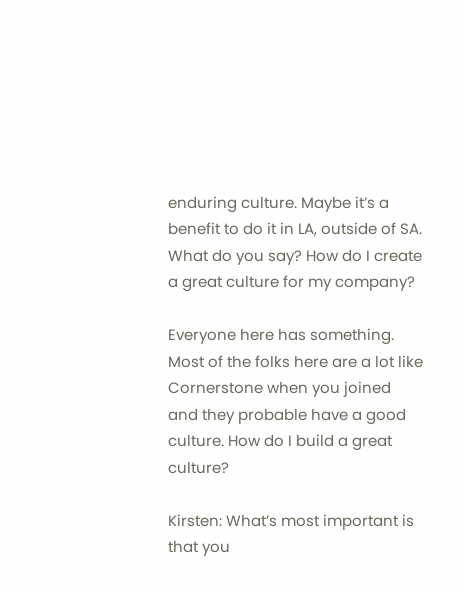enduring culture. Maybe it’s a benefit to do it in LA, outside of SA. What do you say? How do I create a great culture for my company?

Everyone here has something. Most of the folks here are a lot like Cornerstone when you joined and they probable have a good culture. How do I build a great culture?

Kirsten: What’s most important is that you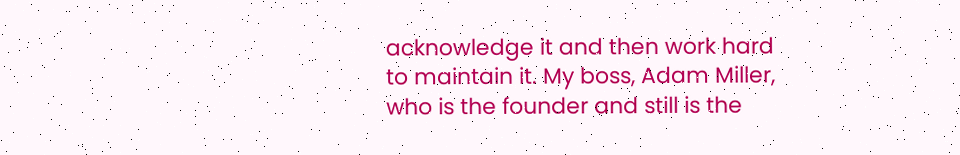acknowledge it and then work hard to maintain it. My boss, Adam Miller, who is the founder and still is the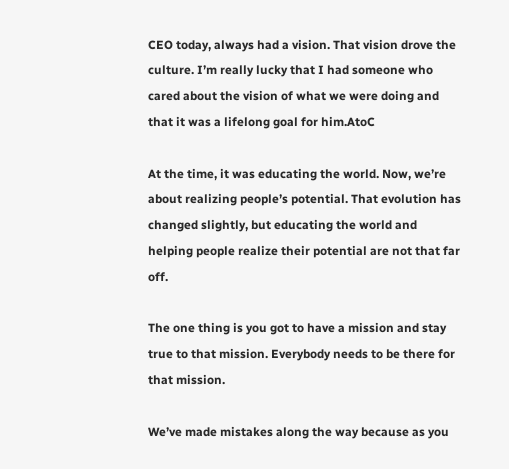CEO today, always had a vision. That vision drove the culture. I’m really lucky that I had someone who cared about the vision of what we were doing and that it was a lifelong goal for him.AtoC

At the time, it was educating the world. Now, we’re about realizing people’s potential. That evolution has changed slightly, but educating the world and helping people realize their potential are not that far off.

The one thing is you got to have a mission and stay true to that mission. Everybody needs to be there for that mission.

We’ve made mistakes along the way because as you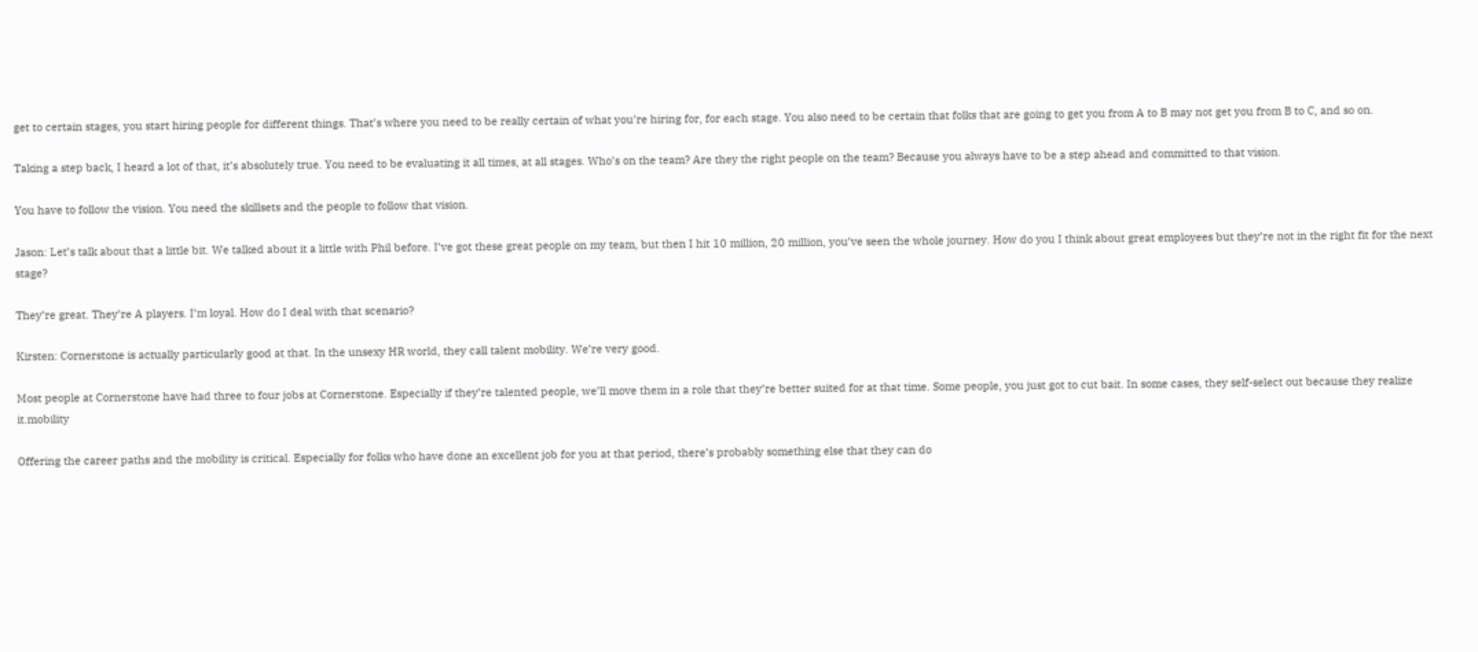get to certain stages, you start hiring people for different things. That’s where you need to be really certain of what you’re hiring for, for each stage. You also need to be certain that folks that are going to get you from A to B may not get you from B to C, and so on.

Taking a step back, I heard a lot of that, it’s absolutely true. You need to be evaluating it all times, at all stages. Who’s on the team? Are they the right people on the team? Because you always have to be a step ahead and committed to that vision.

You have to follow the vision. You need the skillsets and the people to follow that vision.

Jason: Let’s talk about that a little bit. We talked about it a little with Phil before. I’ve got these great people on my team, but then I hit 10 million, 20 million, you’ve seen the whole journey. How do you I think about great employees but they’re not in the right fit for the next stage?

They’re great. They’re A players. I’m loyal. How do I deal with that scenario?

Kirsten: Cornerstone is actually particularly good at that. In the unsexy HR world, they call talent mobility. We’re very good.

Most people at Cornerstone have had three to four jobs at Cornerstone. Especially if they’re talented people, we’ll move them in a role that they’re better suited for at that time. Some people, you just got to cut bait. In some cases, they self-select out because they realize it.mobility

Offering the career paths and the mobility is critical. Especially for folks who have done an excellent job for you at that period, there’s probably something else that they can do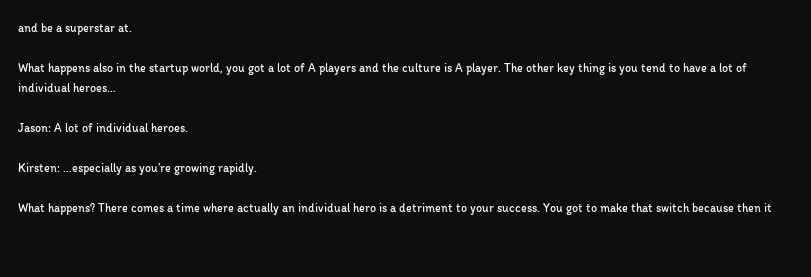and be a superstar at.

What happens also in the startup world, you got a lot of A players and the culture is A player. The other key thing is you tend to have a lot of individual heroes…

Jason: A lot of individual heroes.

Kirsten: …especially as you’re growing rapidly.

What happens? There comes a time where actually an individual hero is a detriment to your success. You got to make that switch because then it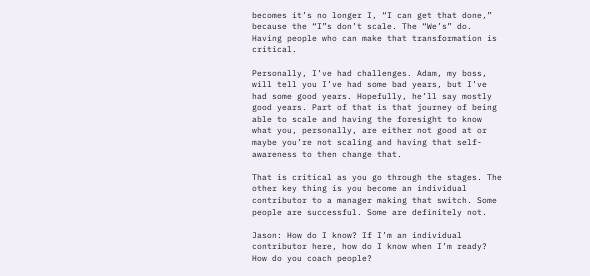becomes it’s no longer I, “I can get that done,” because the “I”s don’t scale. The “We’s” do. Having people who can make that transformation is critical.

Personally, I’ve had challenges. Adam, my boss, will tell you I’ve had some bad years, but I’ve had some good years. Hopefully, he’ll say mostly good years. Part of that is that journey of being able to scale and having the foresight to know what you, personally, are either not good at or maybe you’re not scaling and having that self-awareness to then change that.

That is critical as you go through the stages. The other key thing is you become an individual contributor to a manager making that switch. Some people are successful. Some are definitely not.

Jason: How do I know? If I’m an individual contributor here, how do I know when I’m ready? How do you coach people?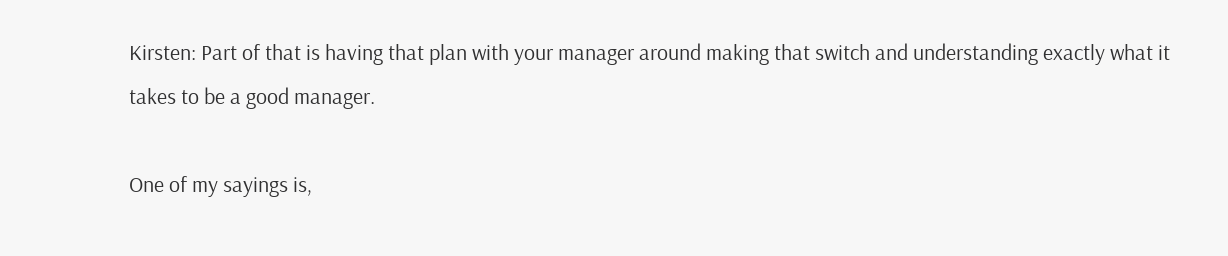Kirsten: Part of that is having that plan with your manager around making that switch and understanding exactly what it takes to be a good manager.

One of my sayings is,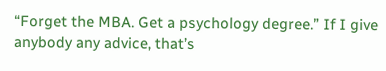“Forget the MBA. Get a psychology degree.” If I give anybody any advice, that’s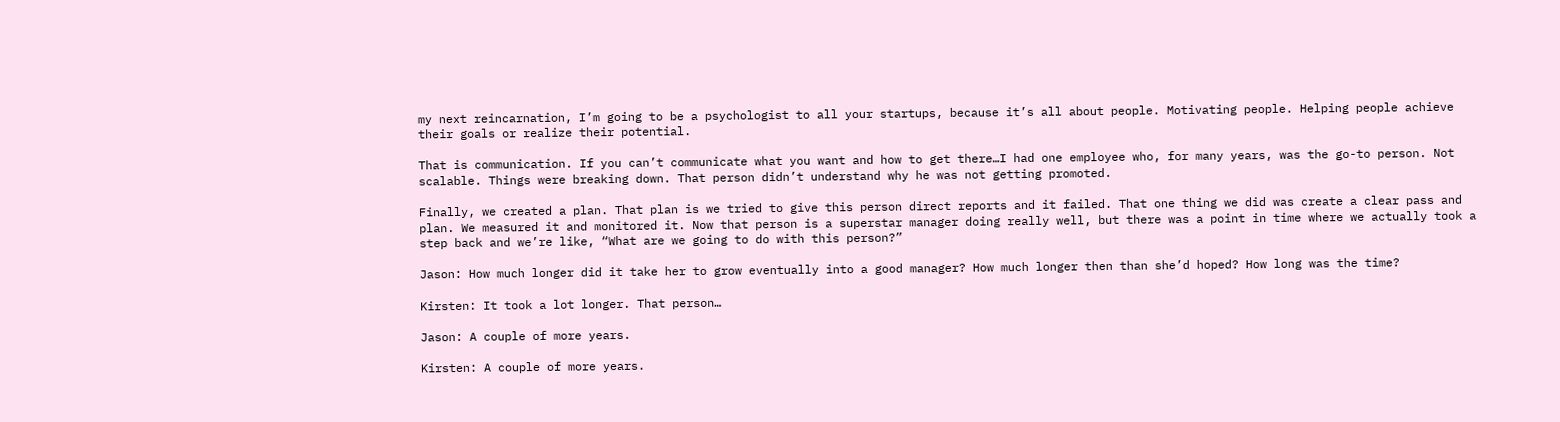my next reincarnation, I’m going to be a psychologist to all your startups, because it’s all about people. Motivating people. Helping people achieve their goals or realize their potential.

That is communication. If you can’t communicate what you want and how to get there…I had one employee who, for many years, was the go-to person. Not scalable. Things were breaking down. That person didn’t understand why he was not getting promoted.

Finally, we created a plan. That plan is we tried to give this person direct reports and it failed. That one thing we did was create a clear pass and plan. We measured it and monitored it. Now that person is a superstar manager doing really well, but there was a point in time where we actually took a step back and we’re like, “What are we going to do with this person?”

Jason: How much longer did it take her to grow eventually into a good manager? How much longer then than she’d hoped? How long was the time?

Kirsten: It took a lot longer. That person…

Jason: A couple of more years.

Kirsten: A couple of more years.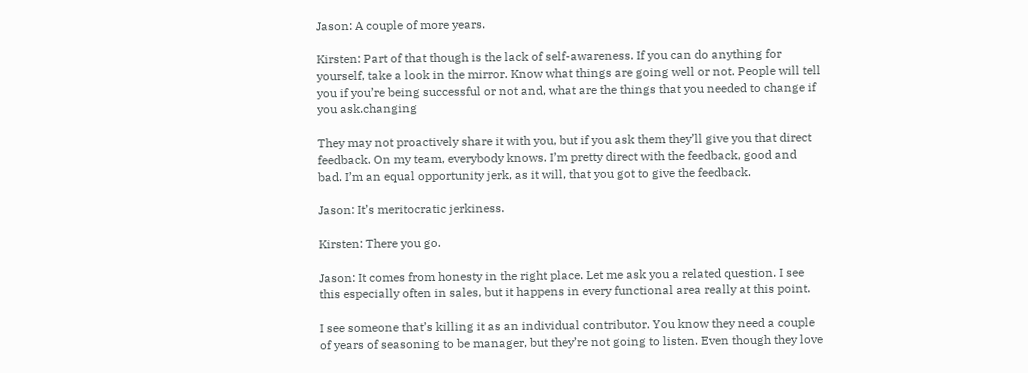Jason: A couple of more years.

Kirsten: Part of that though is the lack of self-awareness. If you can do anything for yourself, take a look in the mirror. Know what things are going well or not. People will tell you if you’re being successful or not and, what are the things that you needed to change if you ask.changing

They may not proactively share it with you, but if you ask them they’ll give you that direct feedback. On my team, everybody knows. I’m pretty direct with the feedback, good and bad. I’m an equal opportunity jerk, as it will, that you got to give the feedback.

Jason: It’s meritocratic jerkiness.

Kirsten: There you go.

Jason: It comes from honesty in the right place. Let me ask you a related question. I see this especially often in sales, but it happens in every functional area really at this point.

I see someone that’s killing it as an individual contributor. You know they need a couple of years of seasoning to be manager, but they’re not going to listen. Even though they love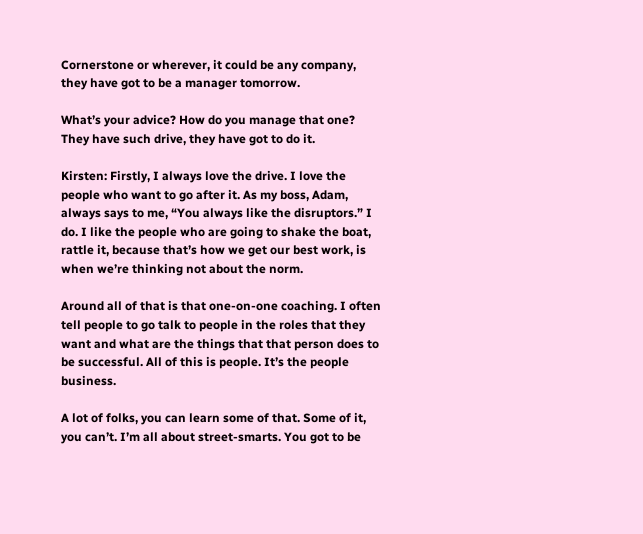Cornerstone or wherever, it could be any company, they have got to be a manager tomorrow.

What’s your advice? How do you manage that one? They have such drive, they have got to do it.

Kirsten: Firstly, I always love the drive. I love the people who want to go after it. As my boss, Adam, always says to me, “You always like the disruptors.” I do. I like the people who are going to shake the boat, rattle it, because that’s how we get our best work, is when we’re thinking not about the norm.

Around all of that is that one-on-one coaching. I often tell people to go talk to people in the roles that they want and what are the things that that person does to be successful. All of this is people. It’s the people business.

A lot of folks, you can learn some of that. Some of it, you can’t. I’m all about street-smarts. You got to be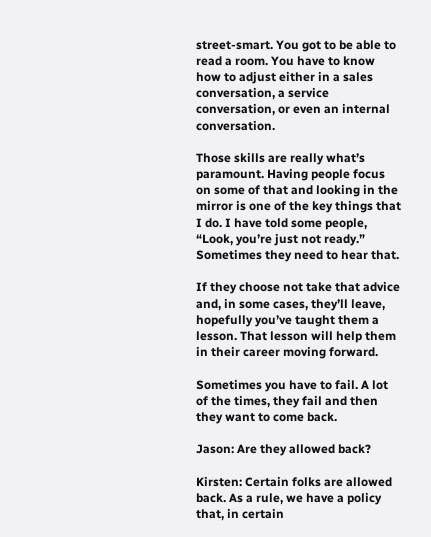street-smart. You got to be able to read a room. You have to know how to adjust either in a sales conversation, a service conversation, or even an internal conversation.

Those skills are really what’s paramount. Having people focus on some of that and looking in the mirror is one of the key things that I do. I have told some people, “Look, you’re just not ready.” Sometimes they need to hear that.

If they choose not take that advice and, in some cases, they’ll leave, hopefully you’ve taught them a lesson. That lesson will help them in their career moving forward.

Sometimes you have to fail. A lot of the times, they fail and then they want to come back.

Jason: Are they allowed back?

Kirsten: Certain folks are allowed back. As a rule, we have a policy that, in certain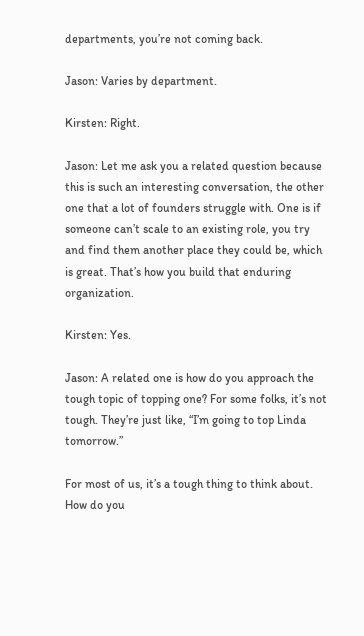departments, you’re not coming back.

Jason: Varies by department.

Kirsten: Right.

Jason: Let me ask you a related question because this is such an interesting conversation, the other one that a lot of founders struggle with. One is if someone can’t scale to an existing role, you try and find them another place they could be, which is great. That’s how you build that enduring organization.

Kirsten: Yes.

Jason: A related one is how do you approach the tough topic of topping one? For some folks, it’s not tough. They’re just like, “I’m going to top Linda tomorrow.”

For most of us, it’s a tough thing to think about. How do you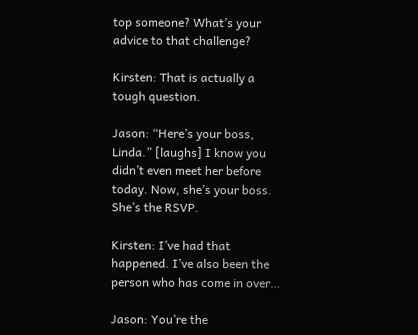top someone? What’s your advice to that challenge?

Kirsten: That is actually a tough question.

Jason: “Here’s your boss, Linda.” [laughs] I know you didn’t even meet her before today. Now, she’s your boss. She’s the RSVP.

Kirsten: I’ve had that happened. I’ve also been the person who has come in over…

Jason: You’re the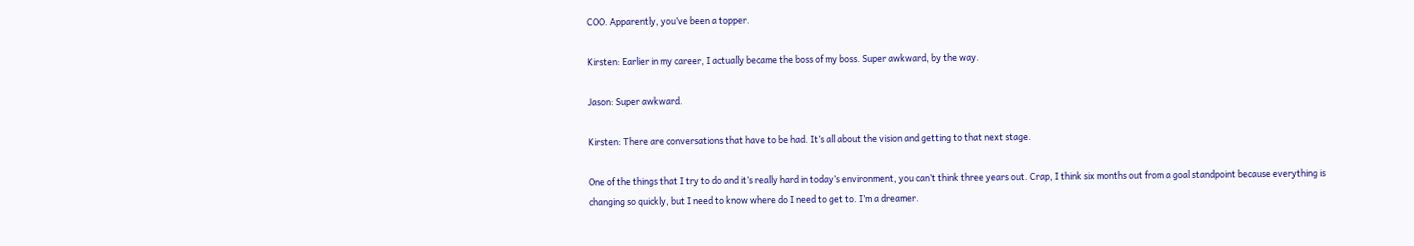COO. Apparently, you’ve been a topper.

Kirsten: Earlier in my career, I actually became the boss of my boss. Super awkward, by the way.

Jason: Super awkward.

Kirsten: There are conversations that have to be had. It’s all about the vision and getting to that next stage.

One of the things that I try to do and it’s really hard in today’s environment, you can’t think three years out. Crap, I think six months out from a goal standpoint because everything is changing so quickly, but I need to know where do I need to get to. I’m a dreamer.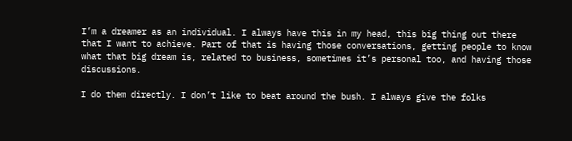I’m a dreamer as an individual. I always have this in my head, this big thing out there that I want to achieve. Part of that is having those conversations, getting people to know what that big dream is, related to business, sometimes it’s personal too, and having those discussions.

I do them directly. I don’t like to beat around the bush. I always give the folks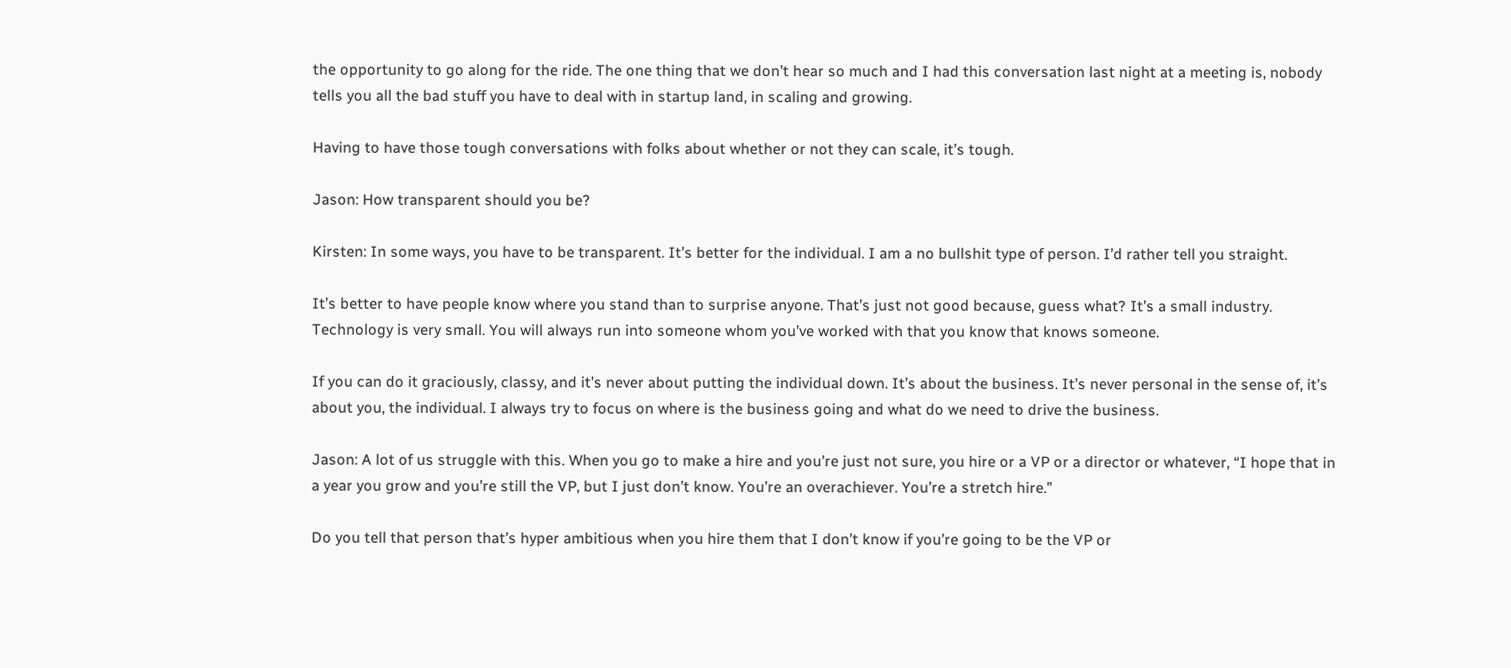the opportunity to go along for the ride. The one thing that we don’t hear so much and I had this conversation last night at a meeting is, nobody tells you all the bad stuff you have to deal with in startup land, in scaling and growing.

Having to have those tough conversations with folks about whether or not they can scale, it’s tough.

Jason: How transparent should you be?

Kirsten: In some ways, you have to be transparent. It’s better for the individual. I am a no bullshit type of person. I’d rather tell you straight.

It’s better to have people know where you stand than to surprise anyone. That’s just not good because, guess what? It’s a small industry. Technology is very small. You will always run into someone whom you’ve worked with that you know that knows someone.

If you can do it graciously, classy, and it’s never about putting the individual down. It’s about the business. It’s never personal in the sense of, it’s about you, the individual. I always try to focus on where is the business going and what do we need to drive the business.

Jason: A lot of us struggle with this. When you go to make a hire and you’re just not sure, you hire or a VP or a director or whatever, “I hope that in a year you grow and you’re still the VP, but I just don’t know. You’re an overachiever. You’re a stretch hire.”

Do you tell that person that’s hyper ambitious when you hire them that I don’t know if you’re going to be the VP or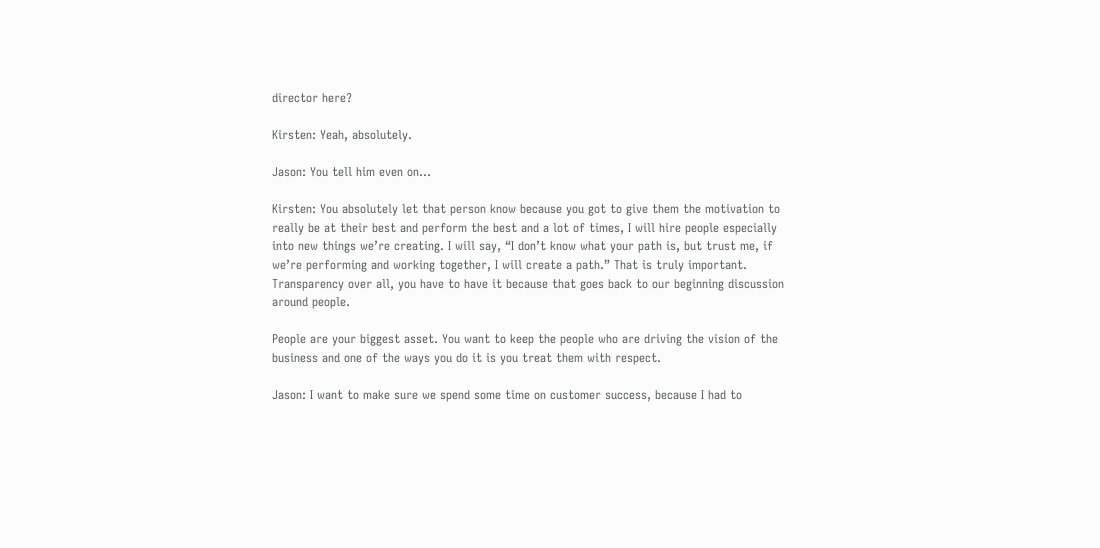director here?

Kirsten: Yeah, absolutely.

Jason: You tell him even on…

Kirsten: You absolutely let that person know because you got to give them the motivation to really be at their best and perform the best and a lot of times, I will hire people especially into new things we’re creating. I will say, “I don’t know what your path is, but trust me, if we’re performing and working together, I will create a path.” That is truly important. Transparency over all, you have to have it because that goes back to our beginning discussion around people.

People are your biggest asset. You want to keep the people who are driving the vision of the business and one of the ways you do it is you treat them with respect.

Jason: I want to make sure we spend some time on customer success, because I had to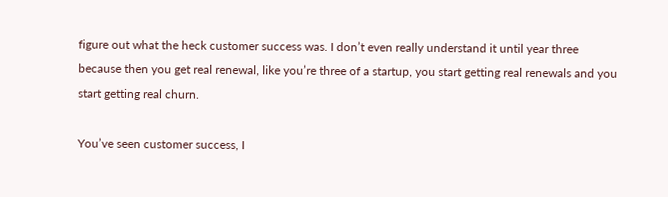figure out what the heck customer success was. I don’t even really understand it until year three because then you get real renewal, like you’re three of a startup, you start getting real renewals and you start getting real churn.

You’ve seen customer success, I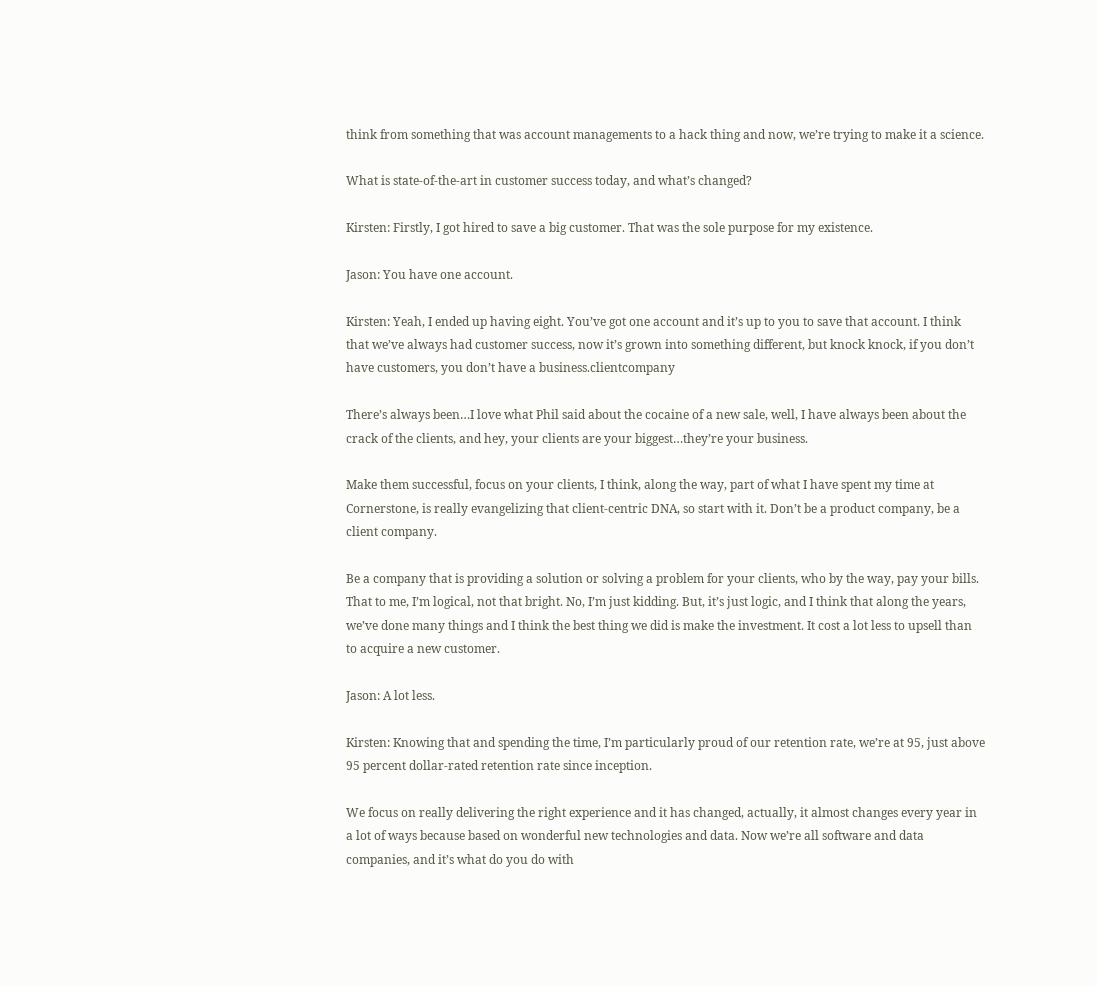think from something that was account managements to a hack thing and now, we’re trying to make it a science.

What is state-of-the-art in customer success today, and what’s changed?

Kirsten: Firstly, I got hired to save a big customer. That was the sole purpose for my existence.

Jason: You have one account.

Kirsten: Yeah, I ended up having eight. You’ve got one account and it’s up to you to save that account. I think that we’ve always had customer success, now it’s grown into something different, but knock knock, if you don’t have customers, you don’t have a business.clientcompany

There’s always been…I love what Phil said about the cocaine of a new sale, well, I have always been about the crack of the clients, and hey, your clients are your biggest…they’re your business.

Make them successful, focus on your clients, I think, along the way, part of what I have spent my time at Cornerstone, is really evangelizing that client-centric DNA, so start with it. Don’t be a product company, be a client company.

Be a company that is providing a solution or solving a problem for your clients, who by the way, pay your bills. That to me, I’m logical, not that bright. No, I’m just kidding. But, it’s just logic, and I think that along the years, we’ve done many things and I think the best thing we did is make the investment. It cost a lot less to upsell than to acquire a new customer.

Jason: A lot less.

Kirsten: Knowing that and spending the time, I’m particularly proud of our retention rate, we’re at 95, just above 95 percent dollar-rated retention rate since inception.

We focus on really delivering the right experience and it has changed, actually, it almost changes every year in a lot of ways because based on wonderful new technologies and data. Now we’re all software and data companies, and it’s what do you do with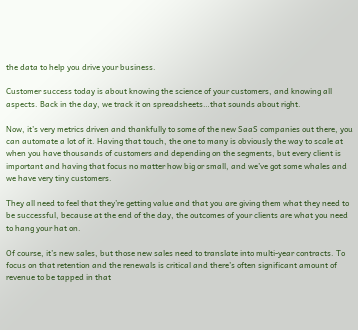the data to help you drive your business.

Customer success today is about knowing the science of your customers, and knowing all aspects. Back in the day, we track it on spreadsheets…that sounds about right.

Now, it’s very metrics driven and thankfully to some of the new SaaS companies out there, you can automate a lot of it. Having that touch, the one to many is obviously the way to scale at when you have thousands of customers and depending on the segments, but every client is important and having that focus no matter how big or small, and we’ve got some whales and we have very tiny customers.

They all need to feel that they’re getting value and that you are giving them what they need to be successful, because at the end of the day, the outcomes of your clients are what you need to hang your hat on.

Of course, it’s new sales, but those new sales need to translate into multi-year contracts. To focus on that retention and the renewals is critical and there’s often significant amount of revenue to be tapped in that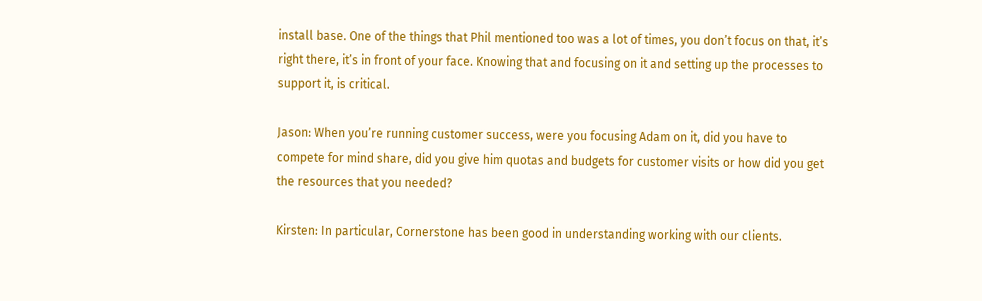install base. One of the things that Phil mentioned too was a lot of times, you don’t focus on that, it’s right there, it’s in front of your face. Knowing that and focusing on it and setting up the processes to support it, is critical.

Jason: When you’re running customer success, were you focusing Adam on it, did you have to compete for mind share, did you give him quotas and budgets for customer visits or how did you get the resources that you needed?

Kirsten: In particular, Cornerstone has been good in understanding working with our clients.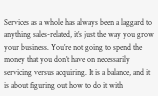Services as a whole has always been a laggard to anything sales-related, it’s just the way you grow your business. You’re not going to spend the money that you don’t have on necessarily servicing versus acquiring. It is a balance, and it is about figuring out how to do it with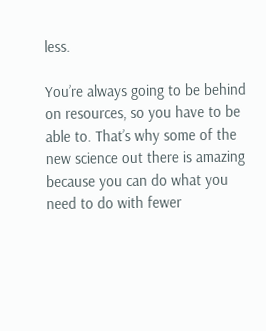less.

You’re always going to be behind on resources, so you have to be able to. That’s why some of the new science out there is amazing because you can do what you need to do with fewer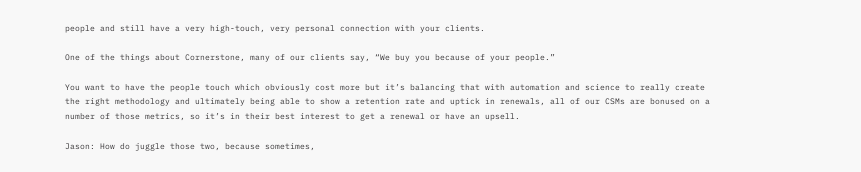people and still have a very high-touch, very personal connection with your clients.

One of the things about Cornerstone, many of our clients say, “We buy you because of your people.”

You want to have the people touch which obviously cost more but it’s balancing that with automation and science to really create the right methodology and ultimately being able to show a retention rate and uptick in renewals, all of our CSMs are bonused on a number of those metrics, so it’s in their best interest to get a renewal or have an upsell.

Jason: How do juggle those two, because sometimes,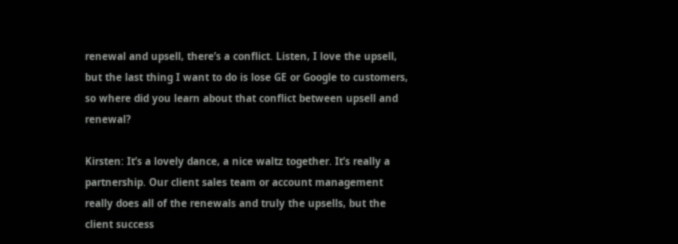renewal and upsell, there’s a conflict. Listen, I love the upsell, but the last thing I want to do is lose GE or Google to customers, so where did you learn about that conflict between upsell and renewal?

Kirsten: It’s a lovely dance, a nice waltz together. It’s really a partnership. Our client sales team or account management really does all of the renewals and truly the upsells, but the client success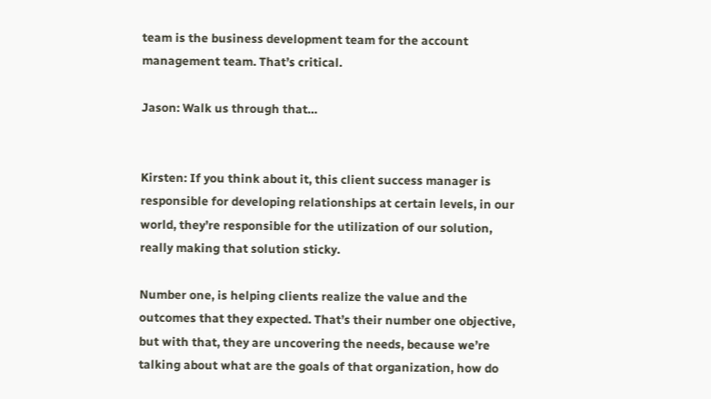team is the business development team for the account management team. That’s critical.

Jason: Walk us through that…


Kirsten: If you think about it, this client success manager is responsible for developing relationships at certain levels, in our world, they’re responsible for the utilization of our solution, really making that solution sticky.

Number one, is helping clients realize the value and the outcomes that they expected. That’s their number one objective, but with that, they are uncovering the needs, because we’re talking about what are the goals of that organization, how do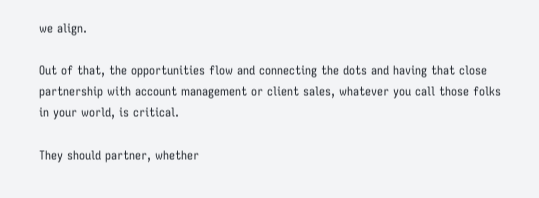we align.

Out of that, the opportunities flow and connecting the dots and having that close partnership with account management or client sales, whatever you call those folks in your world, is critical.

They should partner, whether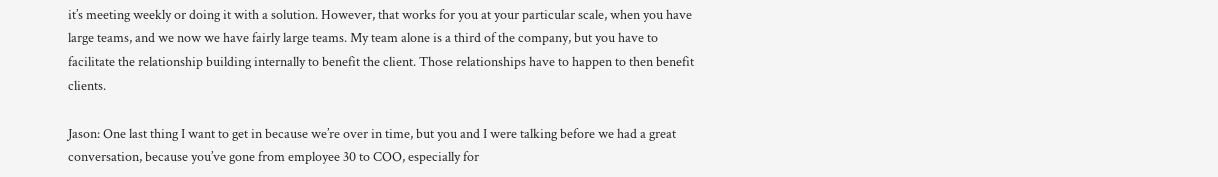it’s meeting weekly or doing it with a solution. However, that works for you at your particular scale, when you have large teams, and we now we have fairly large teams. My team alone is a third of the company, but you have to facilitate the relationship building internally to benefit the client. Those relationships have to happen to then benefit clients.

Jason: One last thing I want to get in because we’re over in time, but you and I were talking before we had a great conversation, because you’ve gone from employee 30 to COO, especially for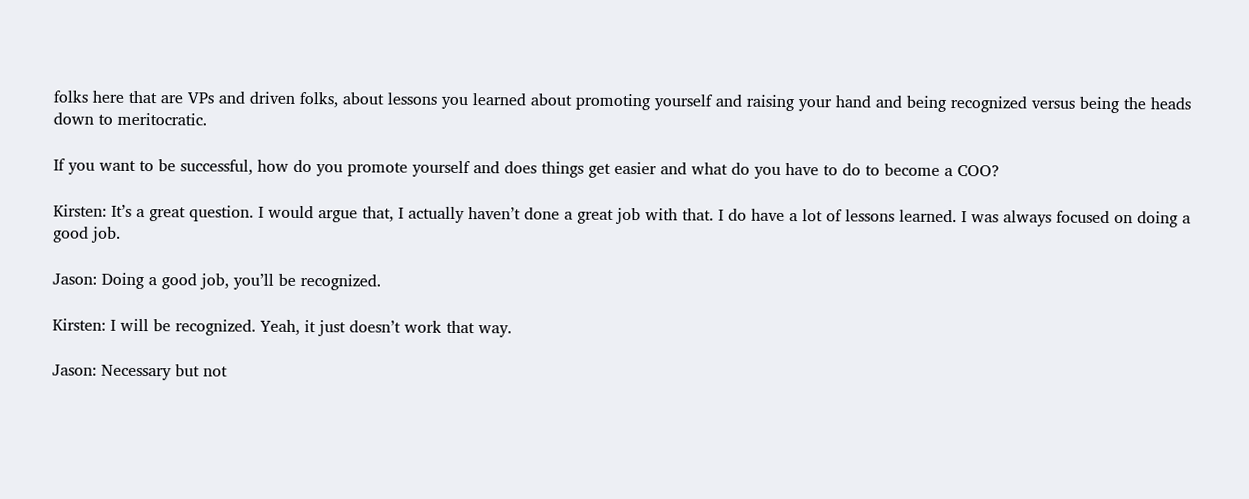folks here that are VPs and driven folks, about lessons you learned about promoting yourself and raising your hand and being recognized versus being the heads down to meritocratic.

If you want to be successful, how do you promote yourself and does things get easier and what do you have to do to become a COO?

Kirsten: It’s a great question. I would argue that, I actually haven’t done a great job with that. I do have a lot of lessons learned. I was always focused on doing a good job.

Jason: Doing a good job, you’ll be recognized.

Kirsten: I will be recognized. Yeah, it just doesn’t work that way.

Jason: Necessary but not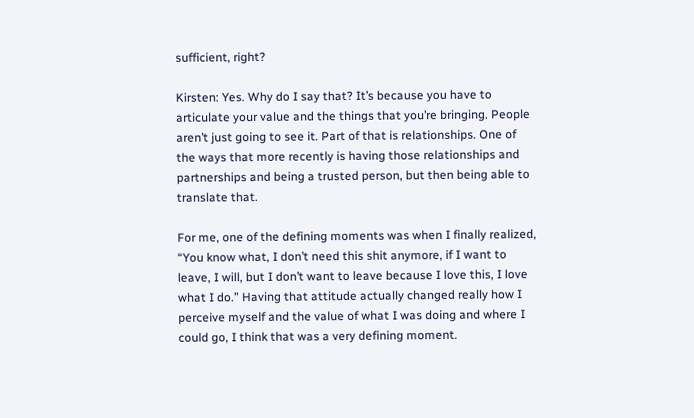sufficient, right?

Kirsten: Yes. Why do I say that? It’s because you have to articulate your value and the things that you’re bringing. People aren’t just going to see it. Part of that is relationships. One of the ways that more recently is having those relationships and partnerships and being a trusted person, but then being able to translate that.

For me, one of the defining moments was when I finally realized, “You know what, I don’t need this shit anymore, if I want to leave, I will, but I don’t want to leave because I love this, I love what I do.” Having that attitude actually changed really how I perceive myself and the value of what I was doing and where I could go, I think that was a very defining moment.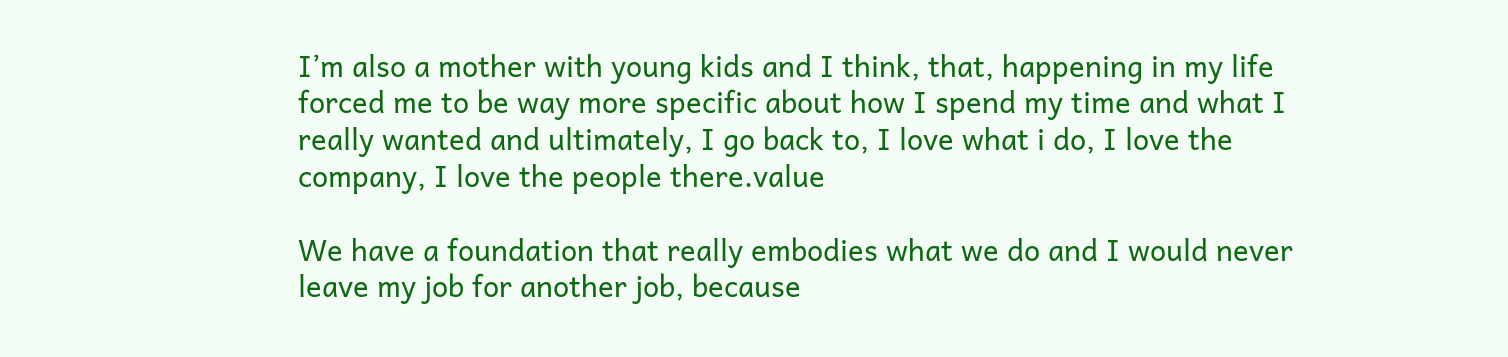I’m also a mother with young kids and I think, that, happening in my life forced me to be way more specific about how I spend my time and what I really wanted and ultimately, I go back to, I love what i do, I love the company, I love the people there.value

We have a foundation that really embodies what we do and I would never leave my job for another job, because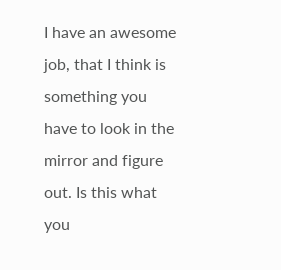I have an awesome job, that I think is something you have to look in the mirror and figure out. Is this what you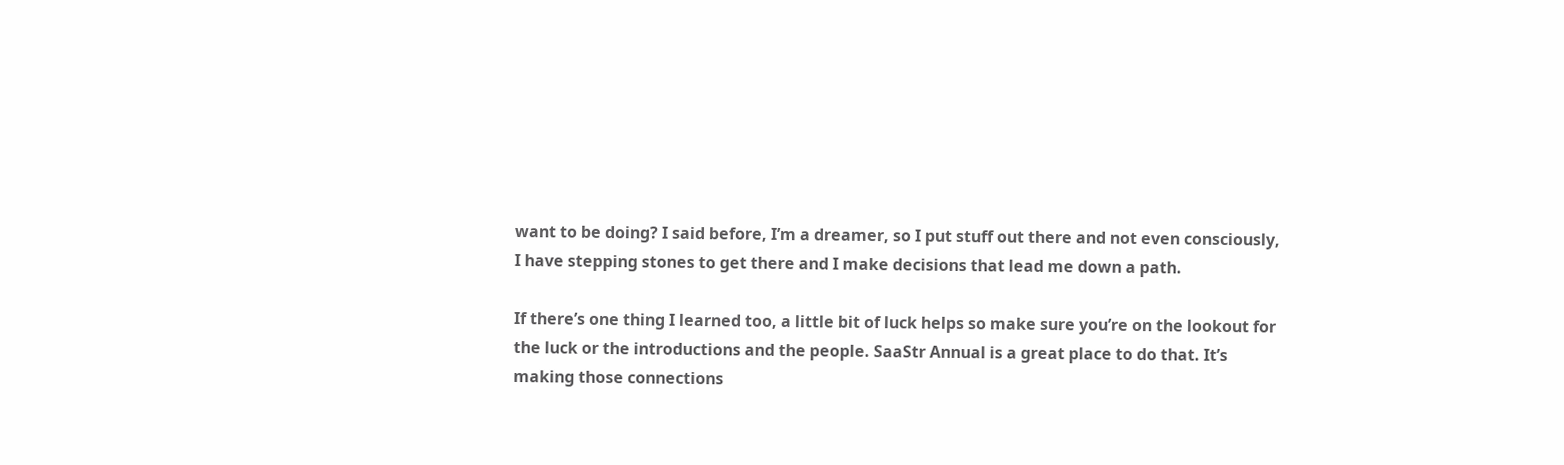want to be doing? I said before, I’m a dreamer, so I put stuff out there and not even consciously, I have stepping stones to get there and I make decisions that lead me down a path.

If there’s one thing I learned too, a little bit of luck helps so make sure you’re on the lookout for the luck or the introductions and the people. SaaStr Annual is a great place to do that. It’s making those connections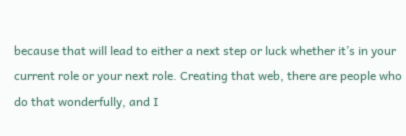because that will lead to either a next step or luck whether it’s in your current role or your next role. Creating that web, there are people who do that wonderfully, and I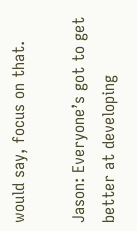would say, focus on that.

Jason: Everyone’s got to get better at developing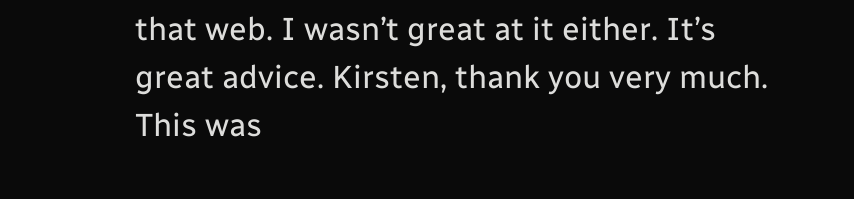that web. I wasn’t great at it either. It’s great advice. Kirsten, thank you very much. This was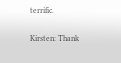terrific.

Kirsten: Thank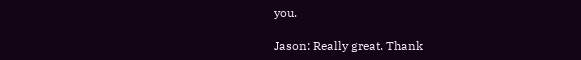you.

Jason: Really great. Thank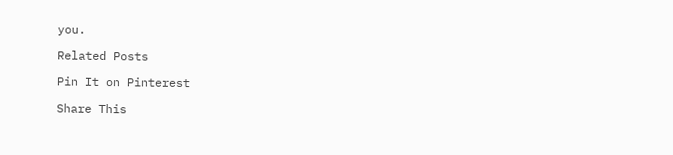you.

Related Posts

Pin It on Pinterest

Share This